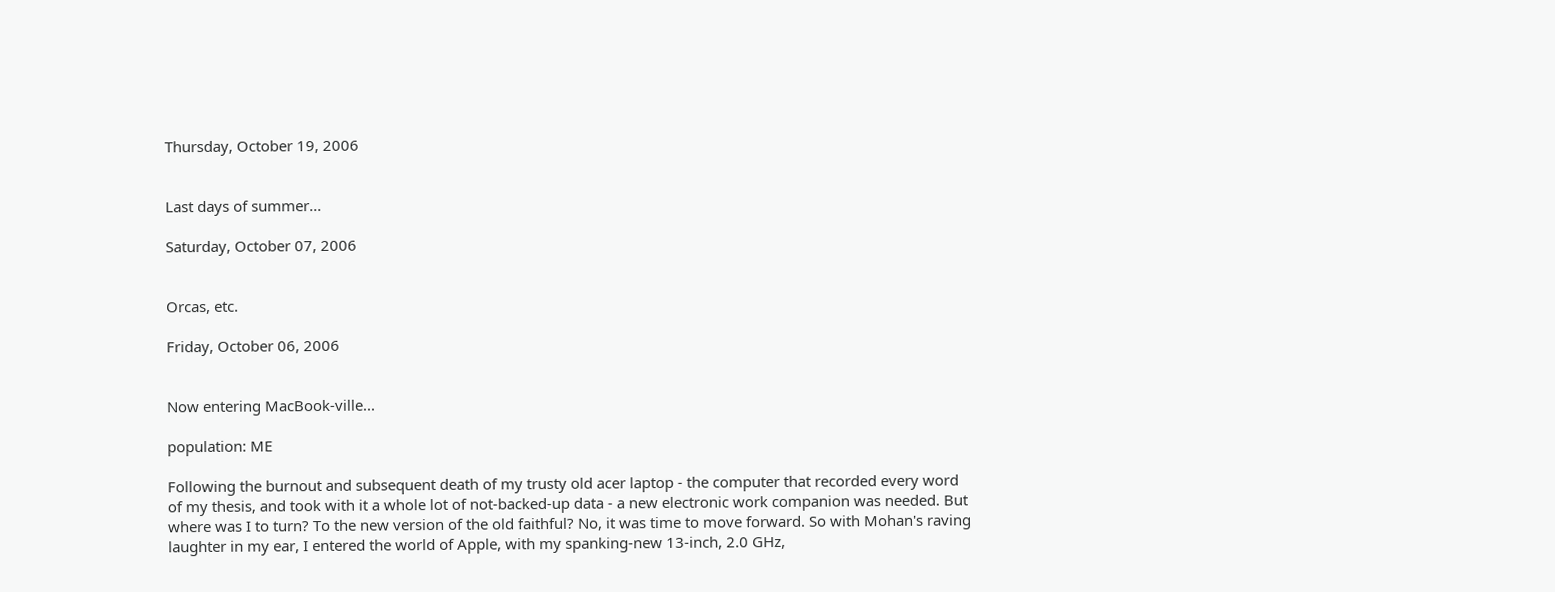Thursday, October 19, 2006


Last days of summer...

Saturday, October 07, 2006


Orcas, etc.

Friday, October 06, 2006


Now entering MacBook-ville...

population: ME

Following the burnout and subsequent death of my trusty old acer laptop - the computer that recorded every word of my thesis, and took with it a whole lot of not-backed-up data - a new electronic work companion was needed. But where was I to turn? To the new version of the old faithful? No, it was time to move forward. So with Mohan's raving laughter in my ear, I entered the world of Apple, with my spanking-new 13-inch, 2.0 GHz,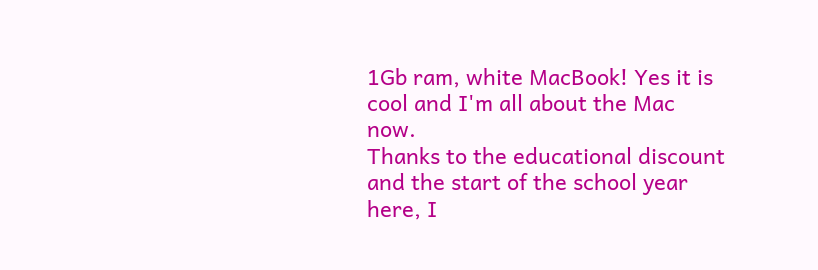1Gb ram, white MacBook! Yes it is cool and I'm all about the Mac now.
Thanks to the educational discount and the start of the school year here, I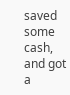saved some cash, and got a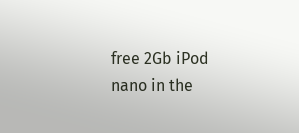free 2Gb iPod nano in the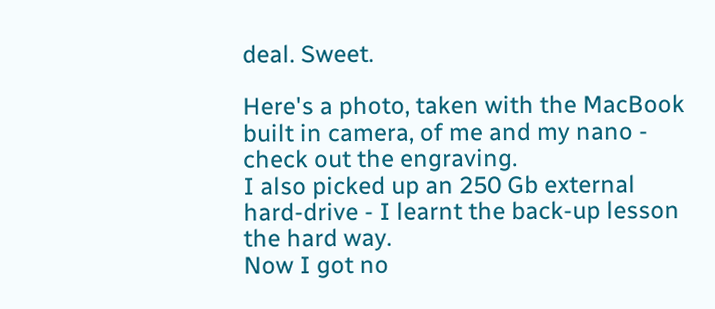deal. Sweet.

Here's a photo, taken with the MacBook built in camera, of me and my nano - check out the engraving.
I also picked up an 250 Gb external hard-drive - I learnt the back-up lesson the hard way.
Now I got no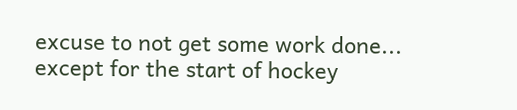excuse to not get some work done... except for the start of hockey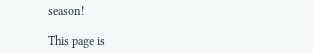season!

This page is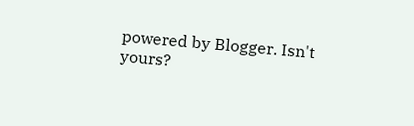powered by Blogger. Isn't yours?